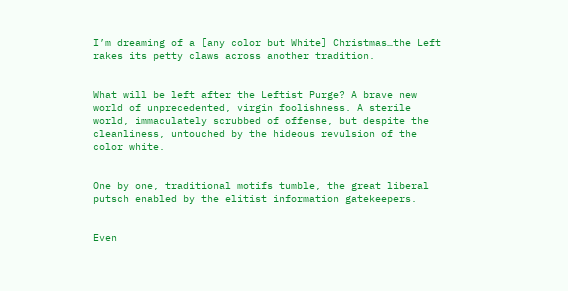I’m dreaming of a [any color but White] Christmas…the Left rakes its petty claws across another tradition.


What will be left after the Leftist Purge? A brave new world of unprecedented, virgin foolishness. A sterile world, immaculately scrubbed of offense, but despite the cleanliness, untouched by the hideous revulsion of the color white.


One by one, traditional motifs tumble, the great liberal putsch enabled by the elitist information gatekeepers.


Even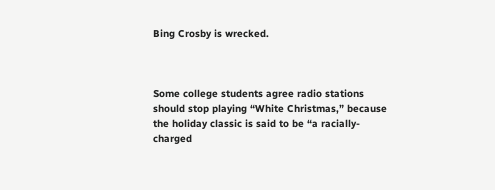Bing Crosby is wrecked.



Some college students agree radio stations should stop playing “White Christmas,” because the holiday classic is said to be “a racially-charged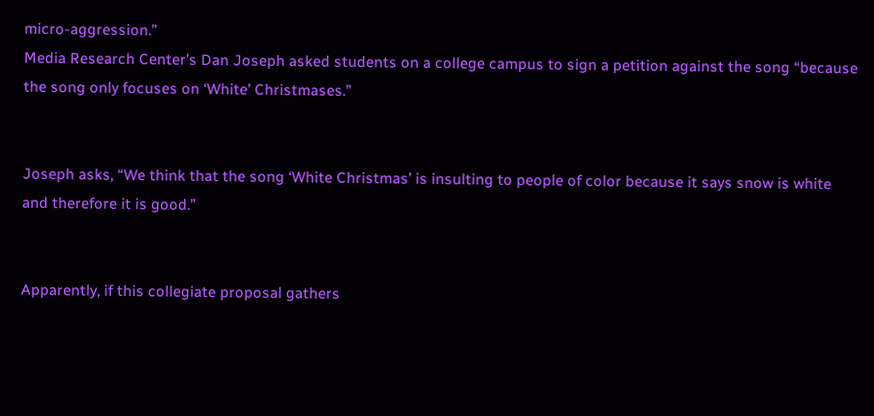micro-aggression.”
Media Research Center’s Dan Joseph asked students on a college campus to sign a petition against the song “because the song only focuses on ‘White’ Christmases.”


Joseph asks, “We think that the song ‘White Christmas’ is insulting to people of color because it says snow is white and therefore it is good.”


Apparently, if this collegiate proposal gathers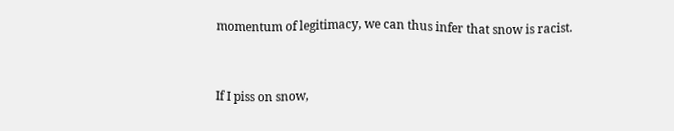momentum of legitimacy, we can thus infer that snow is racist.


If I piss on snow,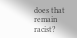does that remain racist?